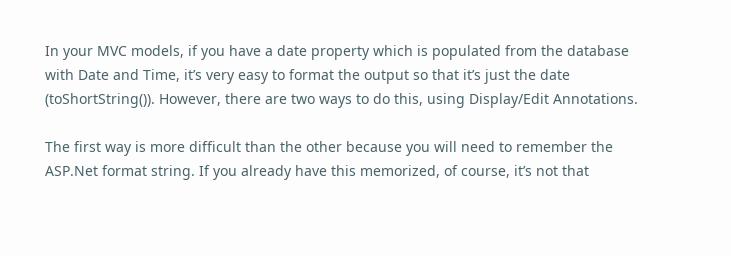In your MVC models, if you have a date property which is populated from the database with Date and Time, it’s very easy to format the output so that it’s just the date (toShortString()). However, there are two ways to do this, using Display/Edit Annotations.

The first way is more difficult than the other because you will need to remember the ASP.Net format string. If you already have this memorized, of course, it’s not that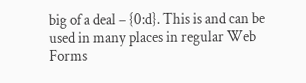big of a deal – {0:d}. This is and can be used in many places in regular Web Forms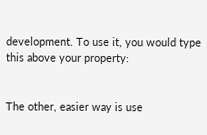development. To use it, you would type this above your property:


The other, easier way is use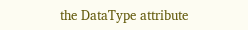the DataType attribute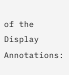of the Display Annotations: